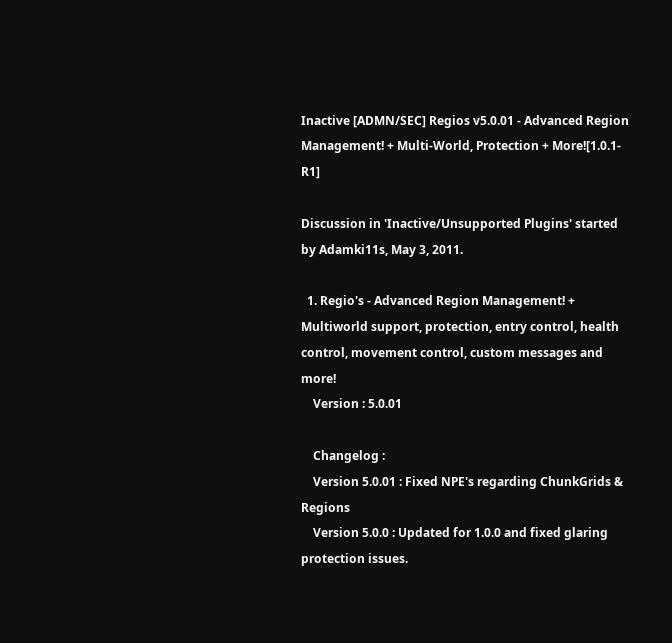Inactive [ADMN/SEC] Regios v5.0.01 - Advanced Region Management! + Multi-World, Protection + More![1.0.1-R1]

Discussion in 'Inactive/Unsupported Plugins' started by Adamki11s, May 3, 2011.

  1. Regio's - Advanced Region Management! + Multiworld support, protection, entry control, health control, movement control, custom messages and more!
    Version : 5.0.01

    Changelog :
    Version 5.0.01 : Fixed NPE's regarding ChunkGrids & Regions
    Version 5.0.0 : Updated for 1.0.0 and fixed glaring protection issues.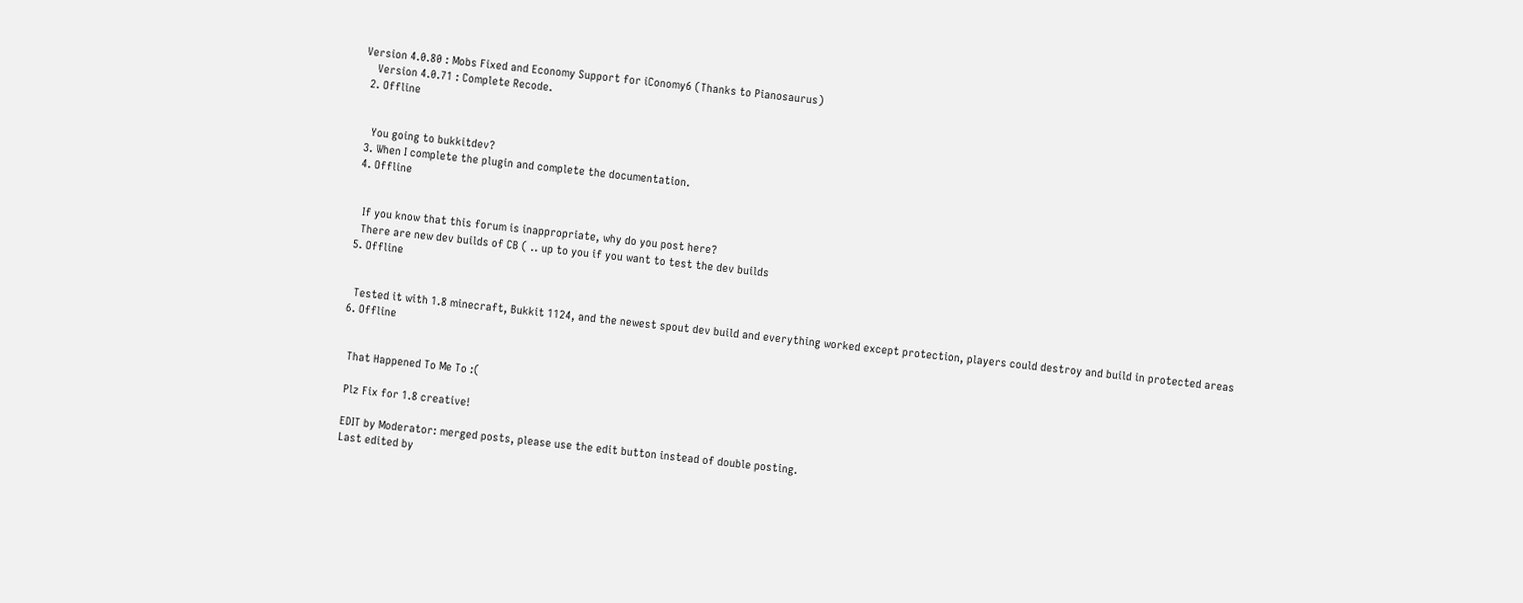Version 4.0.80 : Mobs Fixed and Economy Support for iConomy6 (Thanks to Pianosaurus)
    Version 4.0.71 : Complete Recode.
  2. Offline


    You going to bukkitdev?
  3. When I complete the plugin and complete the documentation.
  4. Offline


    If you know that this forum is inappropriate, why do you post here?
    There are new dev builds of CB ( .. up to you if you want to test the dev builds
  5. Offline


    Tested it with 1.8 minecraft, Bukkit 1124, and the newest spout dev build and everything worked except protection, players could destroy and build in protected areas
  6. Offline


    That Happened To Me To :(

    Plz Fix for 1.8 creative!

    EDIT by Moderator: merged posts, please use the edit button instead of double posting.
    Last edited by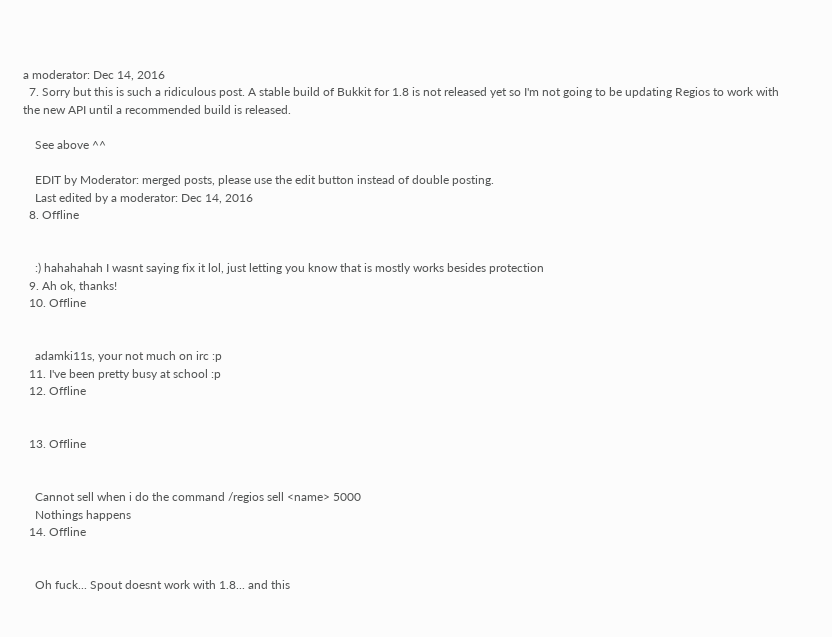a moderator: Dec 14, 2016
  7. Sorry but this is such a ridiculous post. A stable build of Bukkit for 1.8 is not released yet so I'm not going to be updating Regios to work with the new API until a recommended build is released.

    See above ^^

    EDIT by Moderator: merged posts, please use the edit button instead of double posting.
    Last edited by a moderator: Dec 14, 2016
  8. Offline


    :) hahahahah I wasnt saying fix it lol, just letting you know that is mostly works besides protection
  9. Ah ok, thanks!
  10. Offline


    adamki11s, your not much on irc :p
  11. I've been pretty busy at school :p
  12. Offline


  13. Offline


    Cannot sell when i do the command /regios sell <name> 5000
    Nothings happens
  14. Offline


    Oh fuck... Spout doesnt work with 1.8... and this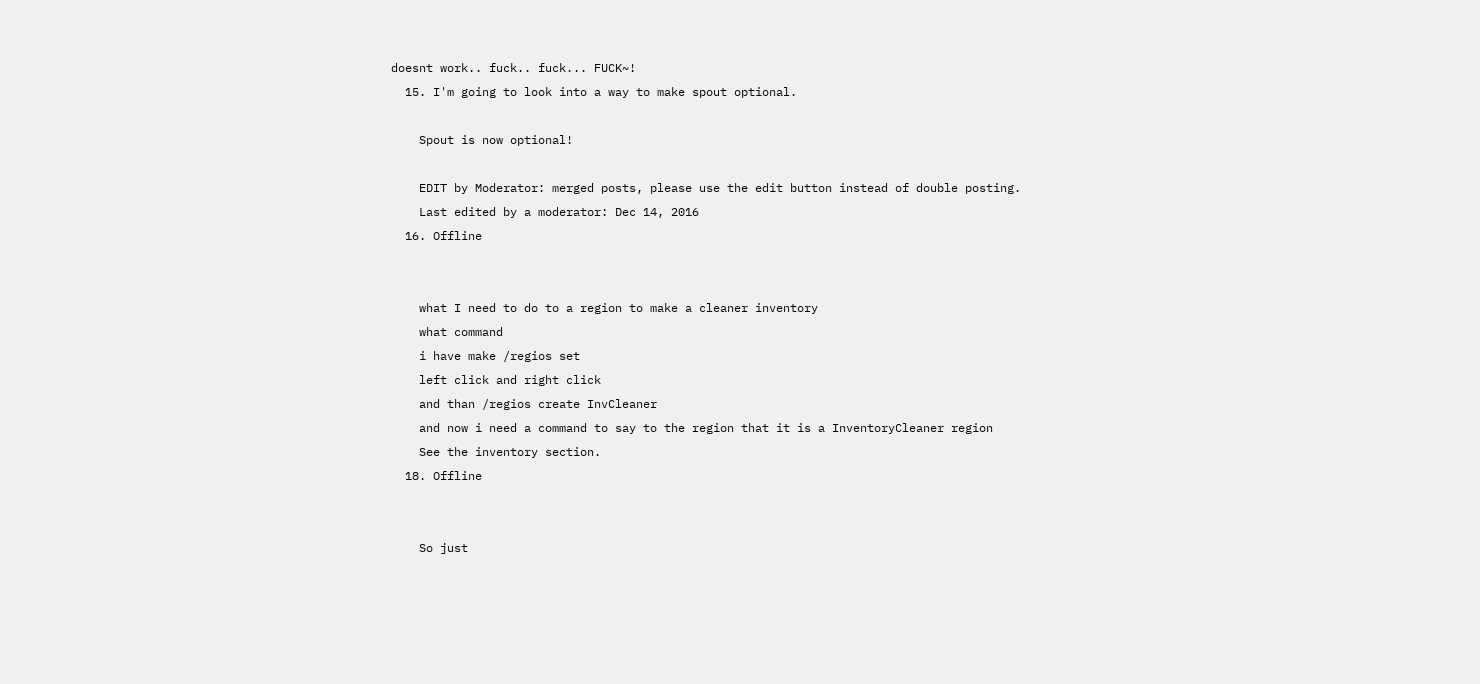doesnt work.. fuck.. fuck... FUCK~!
  15. I'm going to look into a way to make spout optional.

    Spout is now optional!

    EDIT by Moderator: merged posts, please use the edit button instead of double posting.
    Last edited by a moderator: Dec 14, 2016
  16. Offline


    what I need to do to a region to make a cleaner inventory
    what command
    i have make /regios set
    left click and right click
    and than /regios create InvCleaner
    and now i need a command to say to the region that it is a InventoryCleaner region
    See the inventory section.
  18. Offline


    So just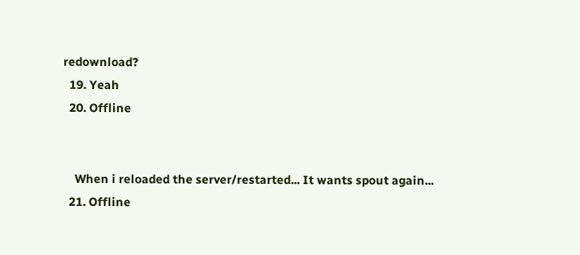redownload?
  19. Yeah
  20. Offline


    When i reloaded the server/restarted... It wants spout again...
  21. Offline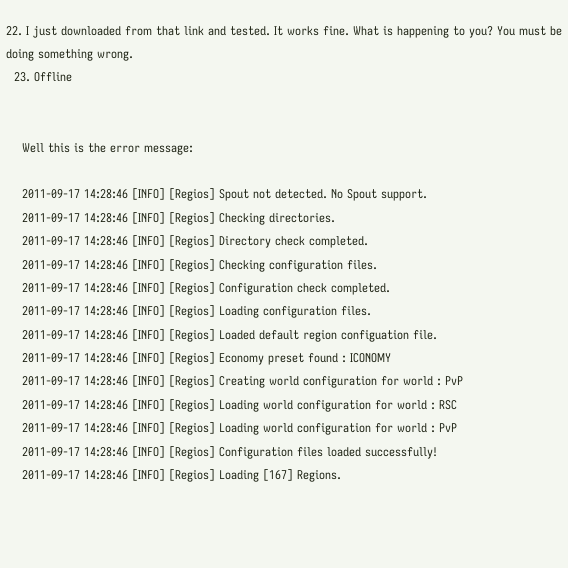22. I just downloaded from that link and tested. It works fine. What is happening to you? You must be doing something wrong.
  23. Offline


    Well this is the error message:

    2011-09-17 14:28:46 [INFO] [Regios] Spout not detected. No Spout support.
    2011-09-17 14:28:46 [INFO] [Regios] Checking directories.
    2011-09-17 14:28:46 [INFO] [Regios] Directory check completed.
    2011-09-17 14:28:46 [INFO] [Regios] Checking configuration files.
    2011-09-17 14:28:46 [INFO] [Regios] Configuration check completed.
    2011-09-17 14:28:46 [INFO] [Regios] Loading configuration files.
    2011-09-17 14:28:46 [INFO] [Regios] Loaded default region configuation file.
    2011-09-17 14:28:46 [INFO] [Regios] Economy preset found : ICONOMY
    2011-09-17 14:28:46 [INFO] [Regios] Creating world configuration for world : PvP
    2011-09-17 14:28:46 [INFO] [Regios] Loading world configuration for world : RSC
    2011-09-17 14:28:46 [INFO] [Regios] Loading world configuration for world : PvP
    2011-09-17 14:28:46 [INFO] [Regios] Configuration files loaded successfully!
    2011-09-17 14:28:46 [INFO] [Regios] Loading [167] Regions.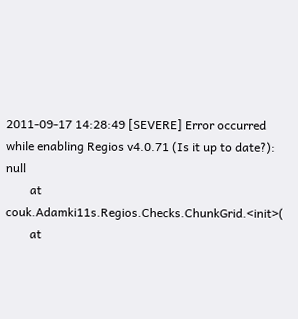2011-09-17 14:28:49 [SEVERE] Error occurred while enabling Regios v4.0.71 (Is it up to date?): null
        at couk.Adamki11s.Regios.Checks.ChunkGrid.<init>(
        at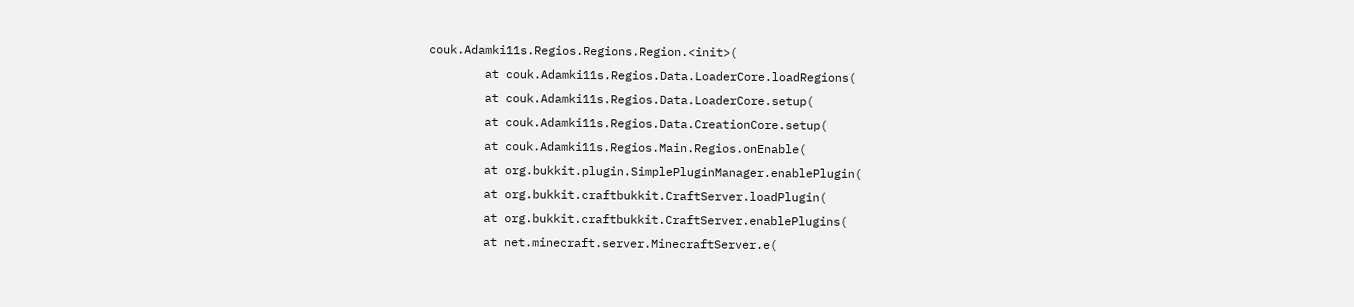couk.Adamki11s.Regios.Regions.Region.<init>(
        at couk.Adamki11s.Regios.Data.LoaderCore.loadRegions(
        at couk.Adamki11s.Regios.Data.LoaderCore.setup(
        at couk.Adamki11s.Regios.Data.CreationCore.setup(
        at couk.Adamki11s.Regios.Main.Regios.onEnable(
        at org.bukkit.plugin.SimplePluginManager.enablePlugin(
        at org.bukkit.craftbukkit.CraftServer.loadPlugin(
        at org.bukkit.craftbukkit.CraftServer.enablePlugins(
        at net.minecraft.server.MinecraftServer.e(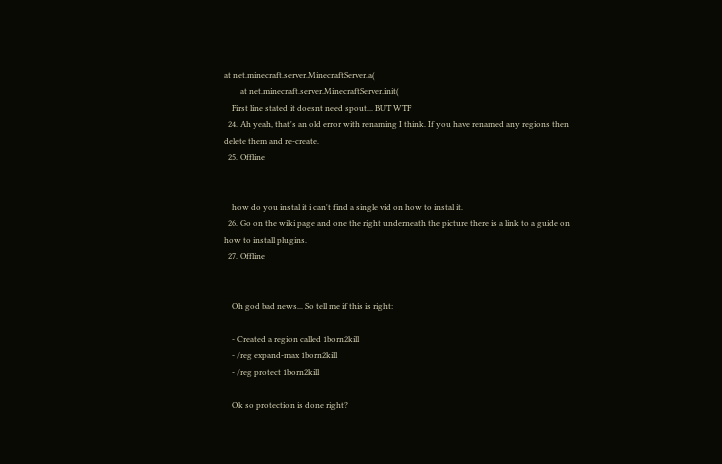at net.minecraft.server.MinecraftServer.a(
        at net.minecraft.server.MinecraftServer.init(
    First line stated it doesnt need spout... BUT WTF
  24. Ah yeah, that's an old error with renaming I think. If you have renamed any regions then delete them and re-create.
  25. Offline


    how do you instal it i can't find a single vid on how to instal it.
  26. Go on the wiki page and one the right underneath the picture there is a link to a guide on how to install plugins.
  27. Offline


    Oh god bad news... So tell me if this is right:

    - Created a region called 1born2kill
    - /reg expand-max 1born2kill
    - /reg protect 1born2kill

    Ok so protection is done right?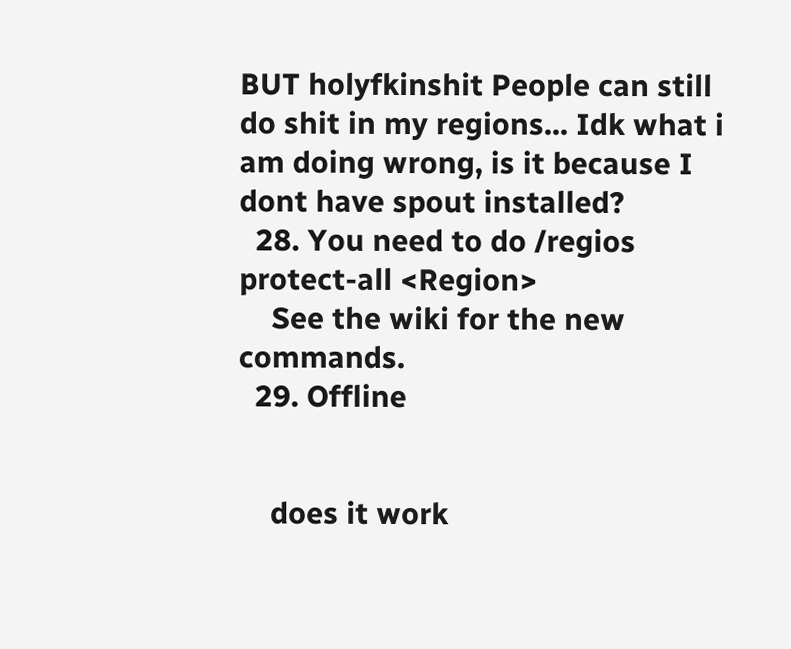BUT holyfkinshit People can still do shit in my regions... Idk what i am doing wrong, is it because I dont have spout installed?
  28. You need to do /regios protect-all <Region>
    See the wiki for the new commands.
  29. Offline


    does it work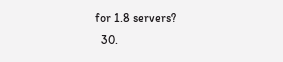for 1.8 servers?
  30.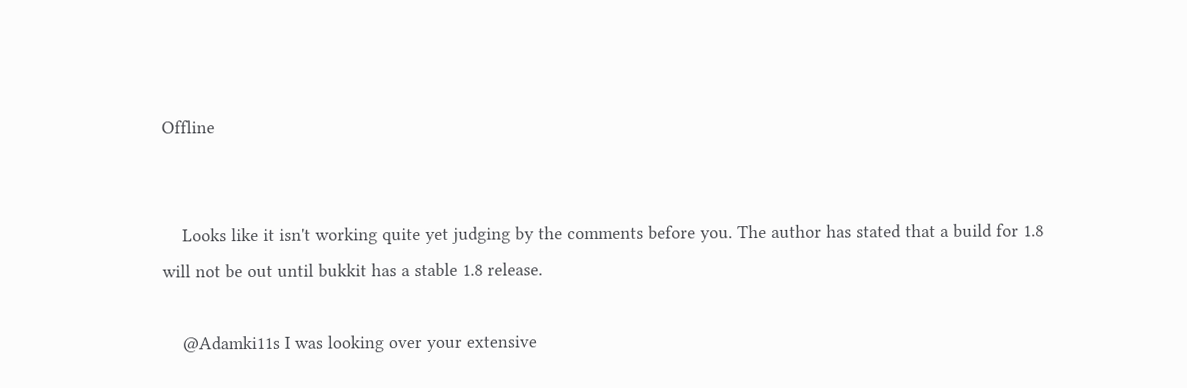Offline


    Looks like it isn't working quite yet judging by the comments before you. The author has stated that a build for 1.8 will not be out until bukkit has a stable 1.8 release.

    @Adamki11s I was looking over your extensive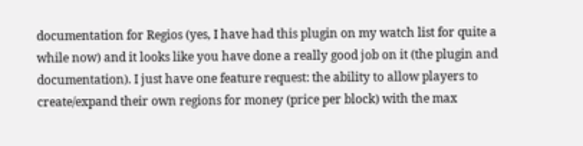documentation for Regios (yes, I have had this plugin on my watch list for quite a while now) and it looks like you have done a really good job on it (the plugin and documentation). I just have one feature request: the ability to allow players to create/expand their own regions for money (price per block) with the max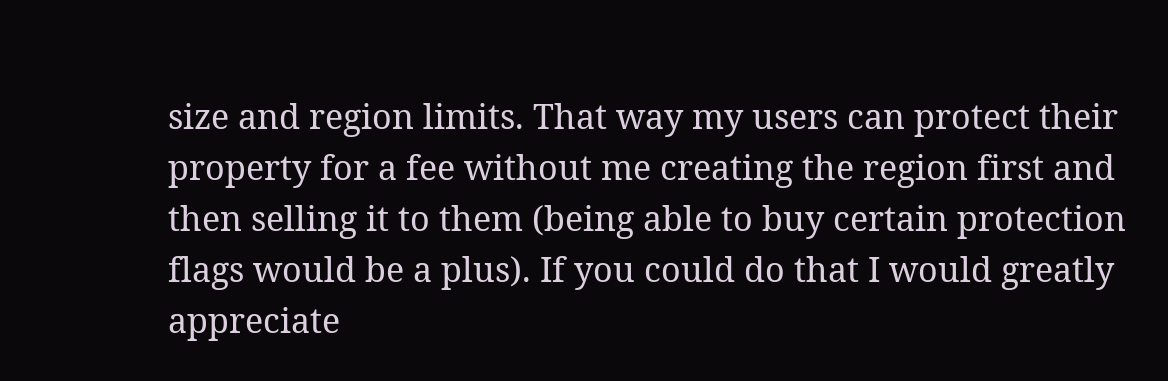size and region limits. That way my users can protect their property for a fee without me creating the region first and then selling it to them (being able to buy certain protection flags would be a plus). If you could do that I would greatly appreciate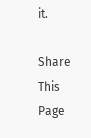it.

Share This Page